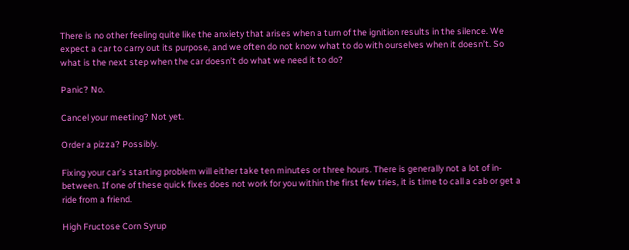There is no other feeling quite like the anxiety that arises when a turn of the ignition results in the silence. We expect a car to carry out its purpose, and we often do not know what to do with ourselves when it doesn’t. So what is the next step when the car doesn’t do what we need it to do?

Panic? No.

Cancel your meeting? Not yet.

Order a pizza? Possibly.

Fixing your car’s starting problem will either take ten minutes or three hours. There is generally not a lot of in-between. If one of these quick fixes does not work for you within the first few tries, it is time to call a cab or get a ride from a friend.

High Fructose Corn Syrup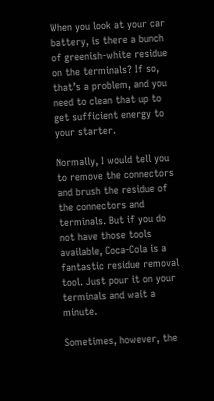When you look at your car battery, is there a bunch of greenish-white residue on the terminals? If so, that’s a problem, and you need to clean that up to get sufficient energy to your starter.

Normally, I would tell you to remove the connectors and brush the residue of the connectors and terminals. But if you do not have those tools available, Coca-Cola is a fantastic residue removal tool. Just pour it on your terminals and wait a minute.

Sometimes, however, the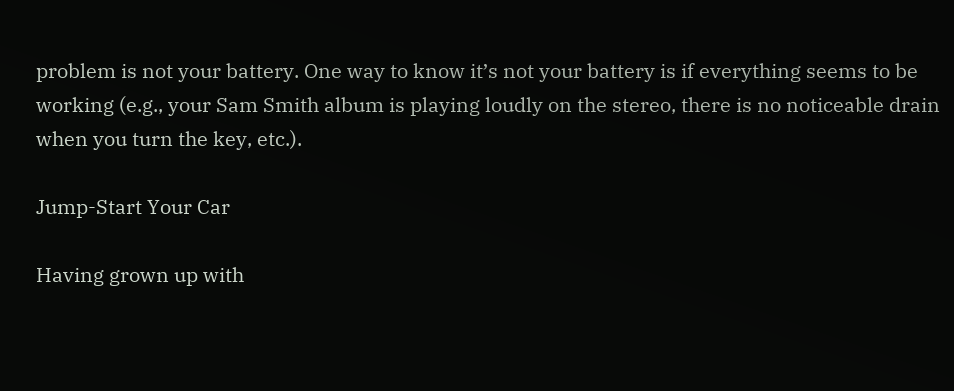problem is not your battery. One way to know it’s not your battery is if everything seems to be working (e.g., your Sam Smith album is playing loudly on the stereo, there is no noticeable drain when you turn the key, etc.).

Jump-Start Your Car

Having grown up with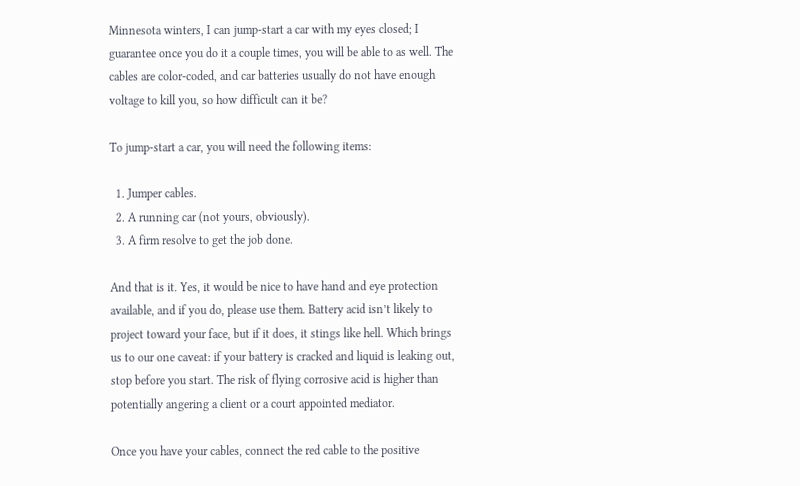Minnesota winters, I can jump-start a car with my eyes closed; I guarantee once you do it a couple times, you will be able to as well. The cables are color-coded, and car batteries usually do not have enough voltage to kill you, so how difficult can it be?

To jump-start a car, you will need the following items:

  1. Jumper cables.
  2. A running car (not yours, obviously).
  3. A firm resolve to get the job done.

And that is it. Yes, it would be nice to have hand and eye protection available, and if you do, please use them. Battery acid isn’t likely to project toward your face, but if it does, it stings like hell. Which brings us to our one caveat: if your battery is cracked and liquid is leaking out, stop before you start. The risk of flying corrosive acid is higher than potentially angering a client or a court appointed mediator.

Once you have your cables, connect the red cable to the positive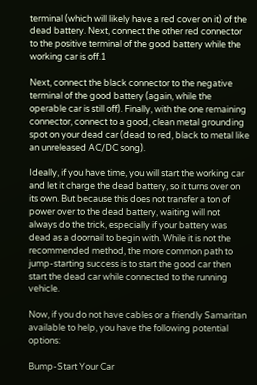terminal (which will likely have a red cover on it) of the dead battery. Next, connect the other red connector to the positive terminal of the good battery while the working car is off.1

Next, connect the black connector to the negative terminal of the good battery (again, while the operable car is still off). Finally, with the one remaining connector, connect to a good, clean metal grounding spot on your dead car (dead to red, black to metal like an unreleased AC/DC song).

Ideally, if you have time, you will start the working car and let it charge the dead battery, so it turns over on its own. But because this does not transfer a ton of power over to the dead battery, waiting will not always do the trick, especially if your battery was dead as a doornail to begin with. While it is not the recommended method, the more common path to jump-starting success is to start the good car then start the dead car while connected to the running vehicle.

Now, if you do not have cables or a friendly Samaritan available to help, you have the following potential options:

Bump-Start Your Car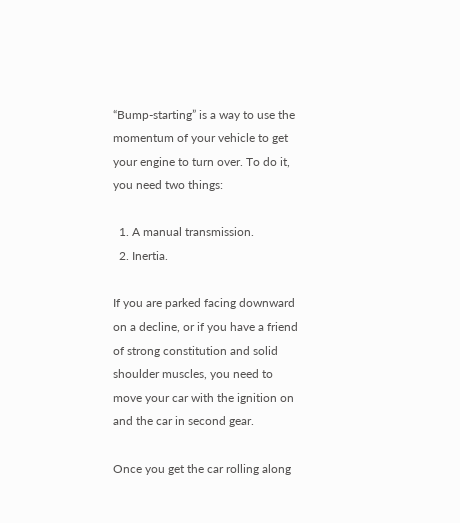“Bump-starting” is a way to use the momentum of your vehicle to get your engine to turn over. To do it, you need two things:

  1. A manual transmission.
  2. Inertia.

If you are parked facing downward on a decline, or if you have a friend of strong constitution and solid shoulder muscles, you need to move your car with the ignition on and the car in second gear.

Once you get the car rolling along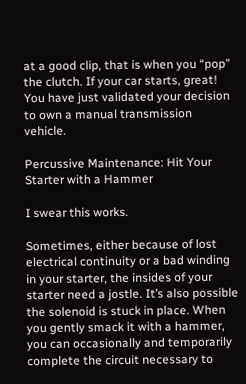at a good clip, that is when you “pop” the clutch. If your car starts, great! You have just validated your decision to own a manual transmission vehicle.

Percussive Maintenance: Hit Your Starter with a Hammer

I swear this works.

Sometimes, either because of lost electrical continuity or a bad winding in your starter, the insides of your starter need a jostle. It’s also possible the solenoid is stuck in place. When you gently smack it with a hammer, you can occasionally and temporarily complete the circuit necessary to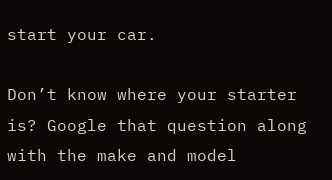start your car.

Don’t know where your starter is? Google that question along with the make and model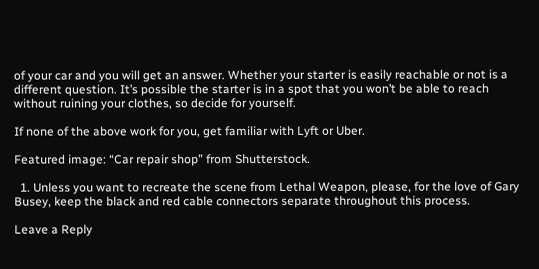of your car and you will get an answer. Whether your starter is easily reachable or not is a different question. It’s possible the starter is in a spot that you won’t be able to reach without ruining your clothes, so decide for yourself.

If none of the above work for you, get familiar with Lyft or Uber.

Featured image: “Car repair shop” from Shutterstock.

  1. Unless you want to recreate the scene from Lethal Weapon, please, for the love of Gary Busey, keep the black and red cable connectors separate throughout this process.

Leave a Reply